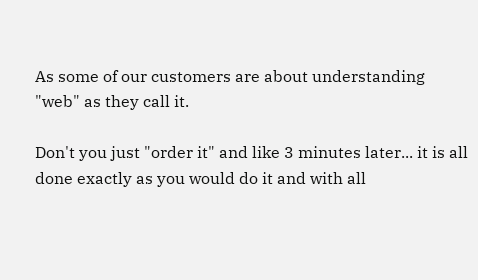As some of our customers are about understanding "web" as they call it.

Don't you just "order it" and like 3 minutes later... it is all done exactly as you would do it and with all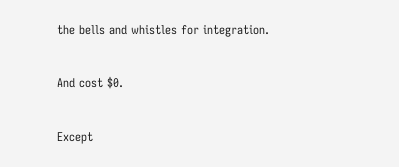the bells and whistles for integration.

And cost $0.

Except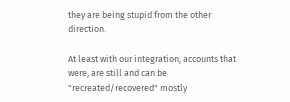they are being stupid from the other direction.

At least with our integration, accounts that were, are still and can be "recreated/recovered" mostly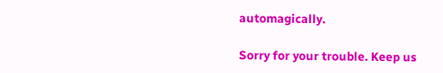automagically.

Sorry for your trouble. Keep us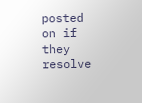posted on if they resolve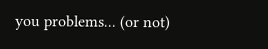you problems... (or not)